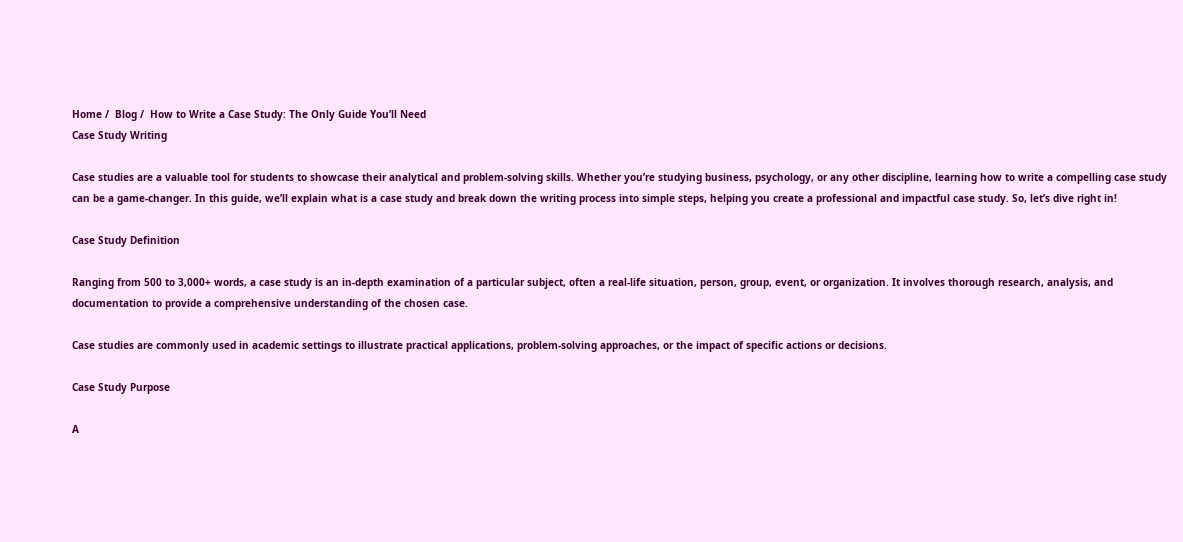Home /  Blog /  How to Write a Case Study: The Only Guide You’ll Need
Case Study Writing

Case studies are a valuable tool for students to showcase their analytical and problem-solving skills. Whether you’re studying business, psychology, or any other discipline, learning how to write a compelling case study can be a game-changer. In this guide, we’ll explain what is a case study and break down the writing process into simple steps, helping you create a professional and impactful case study. So, let’s dive right in!

Case Study Definition

Ranging from 500 to 3,000+ words, a case study is an in-depth examination of a particular subject, often a real-life situation, person, group, event, or organization. It involves thorough research, analysis, and documentation to provide a comprehensive understanding of the chosen case.

Case studies are commonly used in academic settings to illustrate practical applications, problem-solving approaches, or the impact of specific actions or decisions.

Case Study Purpose

A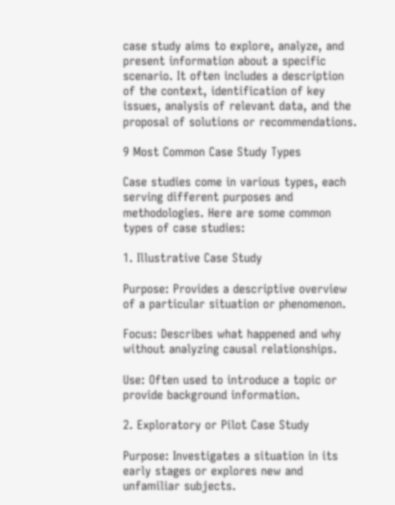case study aims to explore, analyze, and present information about a specific scenario. It often includes a description of the context, identification of key issues, analysis of relevant data, and the proposal of solutions or recommendations.

9 Most Common Case Study Types

Case studies come in various types, each serving different purposes and methodologies. Here are some common types of case studies:

1. Illustrative Case Study

Purpose: Provides a descriptive overview of a particular situation or phenomenon.

Focus: Describes what happened and why without analyzing causal relationships.

Use: Often used to introduce a topic or provide background information.

2. Exploratory or Pilot Case Study

Purpose: Investigates a situation in its early stages or explores new and unfamiliar subjects.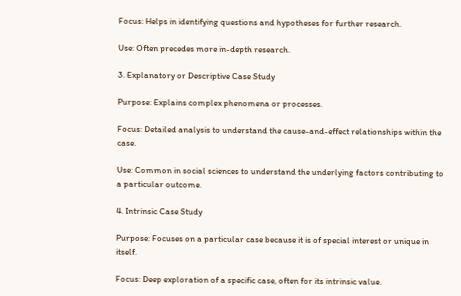Focus: Helps in identifying questions and hypotheses for further research.

Use: Often precedes more in-depth research.

3. Explanatory or Descriptive Case Study

Purpose: Explains complex phenomena or processes.

Focus: Detailed analysis to understand the cause-and-effect relationships within the case.

Use: Common in social sciences to understand the underlying factors contributing to a particular outcome.

4. Intrinsic Case Study

Purpose: Focuses on a particular case because it is of special interest or unique in itself.

Focus: Deep exploration of a specific case, often for its intrinsic value.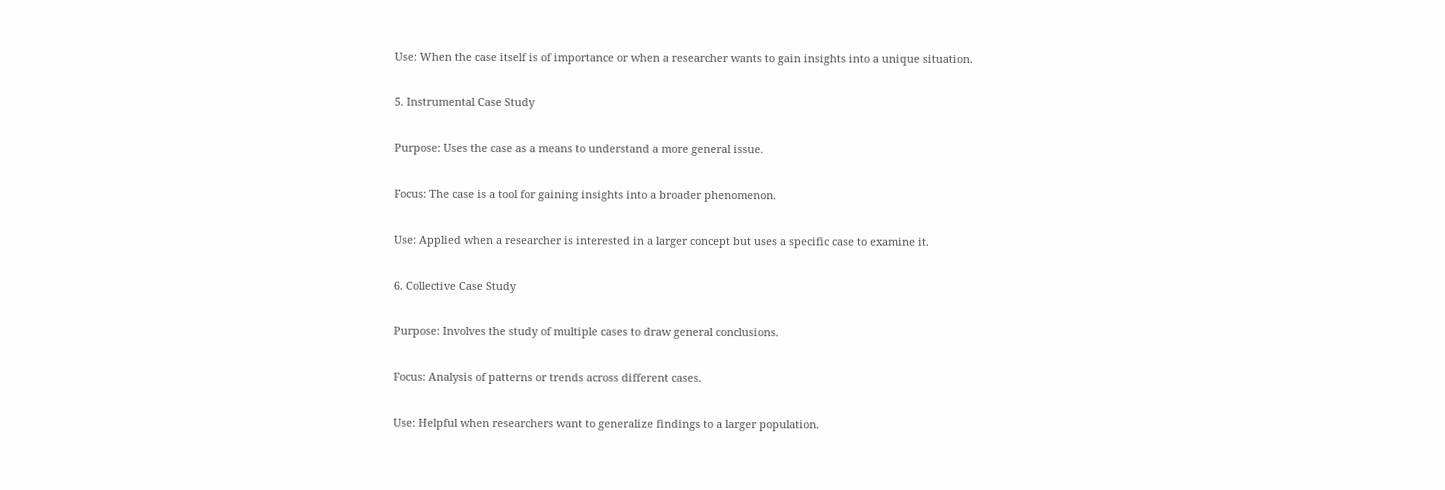Use: When the case itself is of importance or when a researcher wants to gain insights into a unique situation.

5. Instrumental Case Study

Purpose: Uses the case as a means to understand a more general issue.

Focus: The case is a tool for gaining insights into a broader phenomenon.

Use: Applied when a researcher is interested in a larger concept but uses a specific case to examine it.

6. Collective Case Study

Purpose: Involves the study of multiple cases to draw general conclusions.

Focus: Analysis of patterns or trends across different cases.

Use: Helpful when researchers want to generalize findings to a larger population.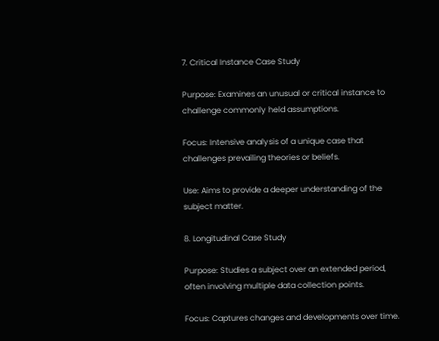7. Critical Instance Case Study

Purpose: Examines an unusual or critical instance to challenge commonly held assumptions.

Focus: Intensive analysis of a unique case that challenges prevailing theories or beliefs.

Use: Aims to provide a deeper understanding of the subject matter.

8. Longitudinal Case Study

Purpose: Studies a subject over an extended period, often involving multiple data collection points.

Focus: Captures changes and developments over time.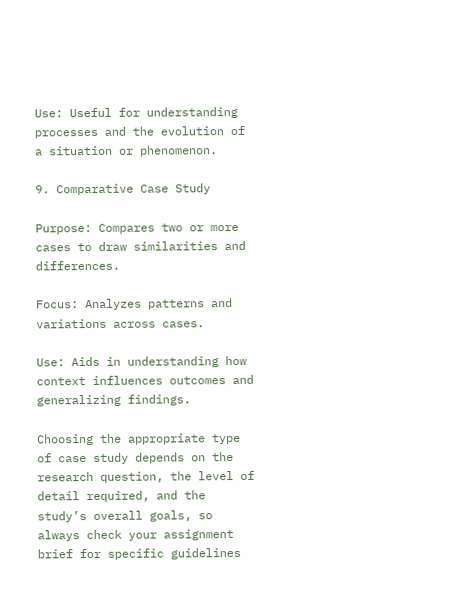Use: Useful for understanding processes and the evolution of a situation or phenomenon.

9. Comparative Case Study

Purpose: Compares two or more cases to draw similarities and differences.

Focus: Analyzes patterns and variations across cases.

Use: Aids in understanding how context influences outcomes and generalizing findings.

Choosing the appropriate type of case study depends on the research question, the level of detail required, and the study’s overall goals, so always check your assignment brief for specific guidelines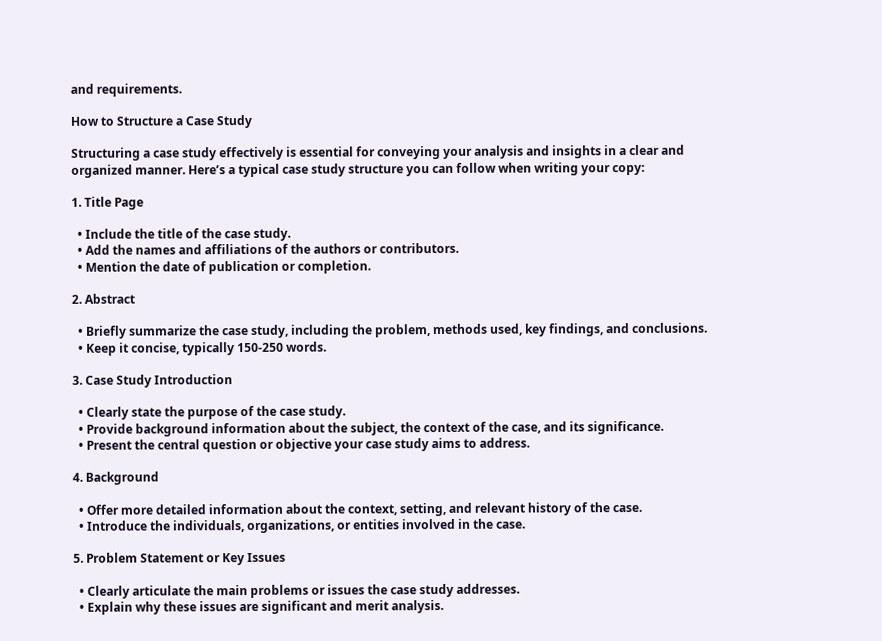and requirements.

How to Structure a Case Study

Structuring a case study effectively is essential for conveying your analysis and insights in a clear and organized manner. Here’s a typical case study structure you can follow when writing your copy:

1. Title Page

  • Include the title of the case study.
  • Add the names and affiliations of the authors or contributors.
  • Mention the date of publication or completion.

2. Abstract

  • Briefly summarize the case study, including the problem, methods used, key findings, and conclusions.
  • Keep it concise, typically 150-250 words.

3. Case Study Introduction

  • Clearly state the purpose of the case study.
  • Provide background information about the subject, the context of the case, and its significance.
  • Present the central question or objective your case study aims to address.

4. Background

  • Offer more detailed information about the context, setting, and relevant history of the case.
  • Introduce the individuals, organizations, or entities involved in the case.

5. Problem Statement or Key Issues

  • Clearly articulate the main problems or issues the case study addresses.
  • Explain why these issues are significant and merit analysis.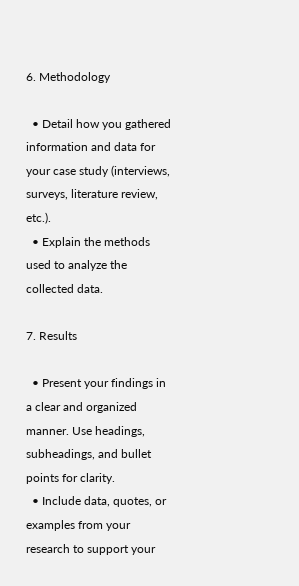6. Methodology

  • Detail how you gathered information and data for your case study (interviews, surveys, literature review, etc.).
  • Explain the methods used to analyze the collected data.

7. Results

  • Present your findings in a clear and organized manner. Use headings, subheadings, and bullet points for clarity.
  • Include data, quotes, or examples from your research to support your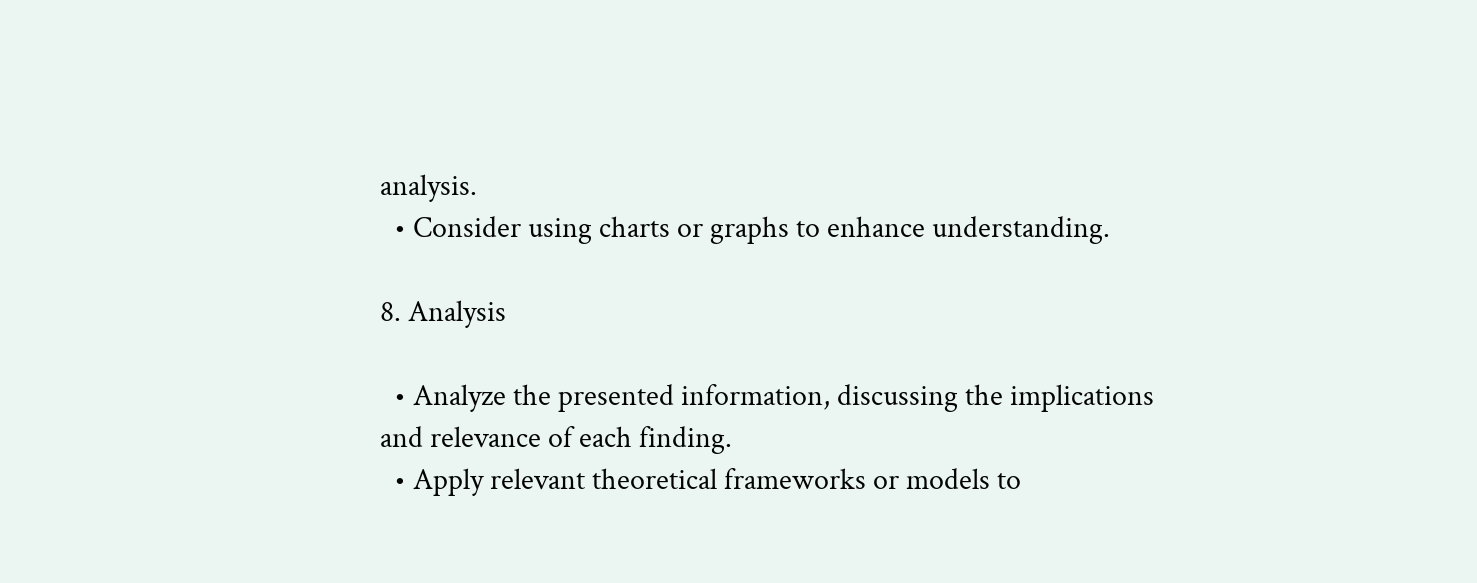analysis.
  • Consider using charts or graphs to enhance understanding.

8. Analysis

  • Analyze the presented information, discussing the implications and relevance of each finding.
  • Apply relevant theoretical frameworks or models to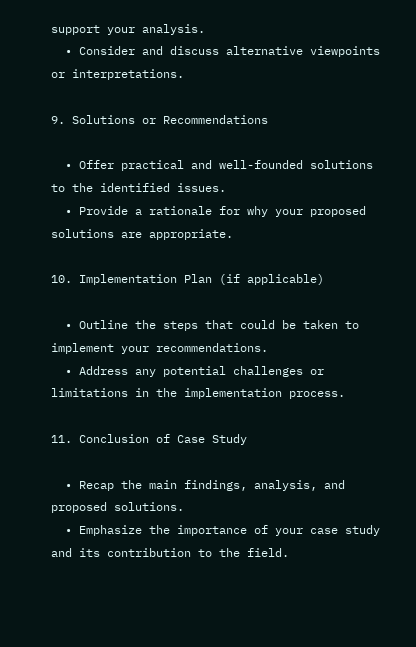support your analysis.
  • Consider and discuss alternative viewpoints or interpretations.

9. Solutions or Recommendations

  • Offer practical and well-founded solutions to the identified issues.
  • Provide a rationale for why your proposed solutions are appropriate.

10. Implementation Plan (if applicable)

  • Outline the steps that could be taken to implement your recommendations.
  • Address any potential challenges or limitations in the implementation process.

11. Conclusion of Case Study

  • Recap the main findings, analysis, and proposed solutions.
  • Emphasize the importance of your case study and its contribution to the field.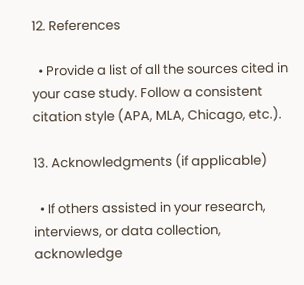12. References

  • Provide a list of all the sources cited in your case study. Follow a consistent citation style (APA, MLA, Chicago, etc.).

13. Acknowledgments (if applicable)

  • If others assisted in your research, interviews, or data collection, acknowledge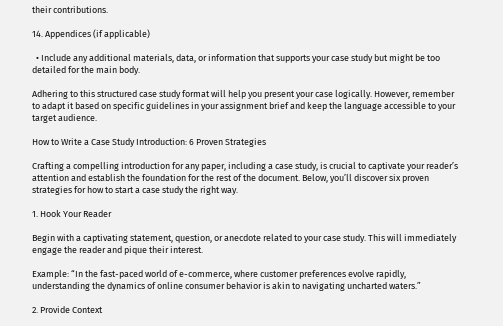their contributions.

14. Appendices (if applicable)

  • Include any additional materials, data, or information that supports your case study but might be too detailed for the main body.

Adhering to this structured case study format will help you present your case logically. However, remember to adapt it based on specific guidelines in your assignment brief and keep the language accessible to your target audience.

How to Write a Case Study Introduction: 6 Proven Strategies

Crafting a compelling introduction for any paper, including a case study, is crucial to captivate your reader’s attention and establish the foundation for the rest of the document. Below, you’ll discover six proven strategies for how to start a case study the right way.

1. Hook Your Reader

Begin with a captivating statement, question, or anecdote related to your case study. This will immediately engage the reader and pique their interest.

Example: “In the fast-paced world of e-commerce, where customer preferences evolve rapidly, understanding the dynamics of online consumer behavior is akin to navigating uncharted waters.”

2. Provide Context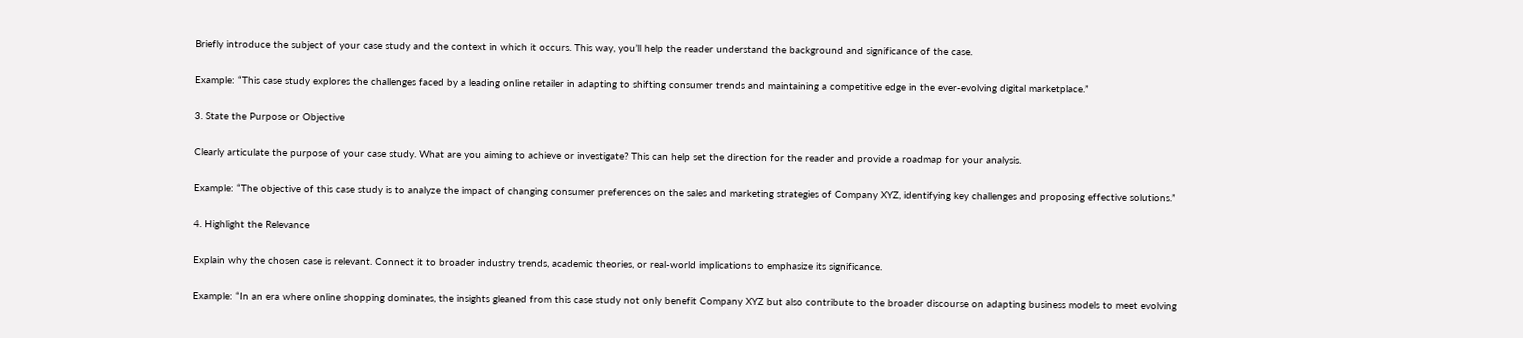Briefly introduce the subject of your case study and the context in which it occurs. This way, you’ll help the reader understand the background and significance of the case.

Example: “This case study explores the challenges faced by a leading online retailer in adapting to shifting consumer trends and maintaining a competitive edge in the ever-evolving digital marketplace.”

3. State the Purpose or Objective

Clearly articulate the purpose of your case study. What are you aiming to achieve or investigate? This can help set the direction for the reader and provide a roadmap for your analysis.

Example: “The objective of this case study is to analyze the impact of changing consumer preferences on the sales and marketing strategies of Company XYZ, identifying key challenges and proposing effective solutions.”

4. Highlight the Relevance

Explain why the chosen case is relevant. Connect it to broader industry trends, academic theories, or real-world implications to emphasize its significance.

Example: “In an era where online shopping dominates, the insights gleaned from this case study not only benefit Company XYZ but also contribute to the broader discourse on adapting business models to meet evolving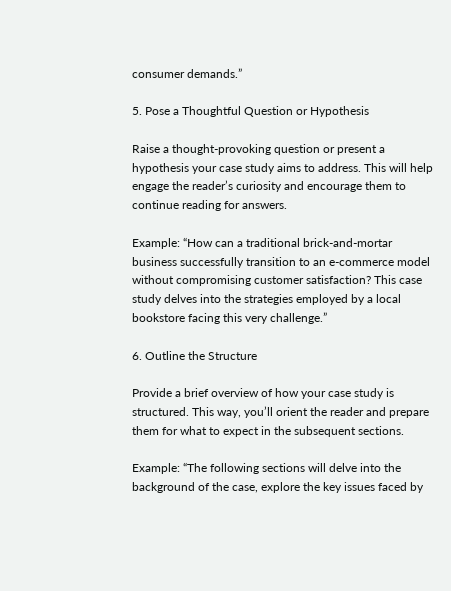consumer demands.”

5. Pose a Thoughtful Question or Hypothesis

Raise a thought-provoking question or present a hypothesis your case study aims to address. This will help engage the reader’s curiosity and encourage them to continue reading for answers.

Example: “How can a traditional brick-and-mortar business successfully transition to an e-commerce model without compromising customer satisfaction? This case study delves into the strategies employed by a local bookstore facing this very challenge.”

6. Outline the Structure

Provide a brief overview of how your case study is structured. This way, you’ll orient the reader and prepare them for what to expect in the subsequent sections.

Example: “The following sections will delve into the background of the case, explore the key issues faced by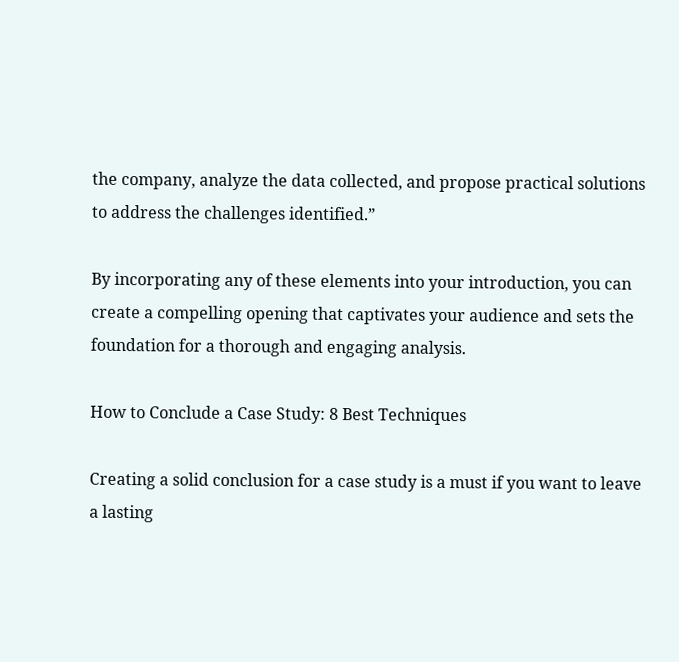the company, analyze the data collected, and propose practical solutions to address the challenges identified.”

By incorporating any of these elements into your introduction, you can create a compelling opening that captivates your audience and sets the foundation for a thorough and engaging analysis.

How to Conclude a Case Study: 8 Best Techniques

Creating a solid conclusion for a case study is a must if you want to leave a lasting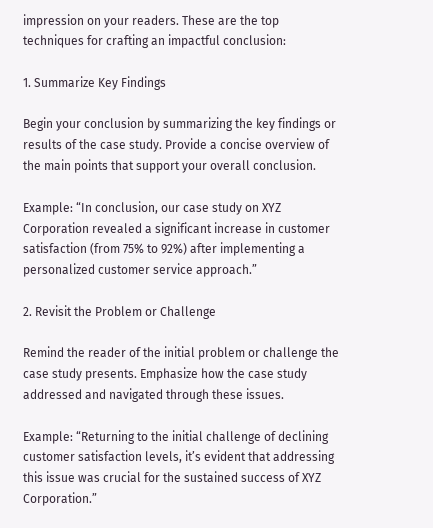impression on your readers. These are the top techniques for crafting an impactful conclusion:

1. Summarize Key Findings

Begin your conclusion by summarizing the key findings or results of the case study. Provide a concise overview of the main points that support your overall conclusion.

Example: “In conclusion, our case study on XYZ Corporation revealed a significant increase in customer satisfaction (from 75% to 92%) after implementing a personalized customer service approach.”

2. Revisit the Problem or Challenge

Remind the reader of the initial problem or challenge the case study presents. Emphasize how the case study addressed and navigated through these issues.

Example: “Returning to the initial challenge of declining customer satisfaction levels, it’s evident that addressing this issue was crucial for the sustained success of XYZ Corporation.”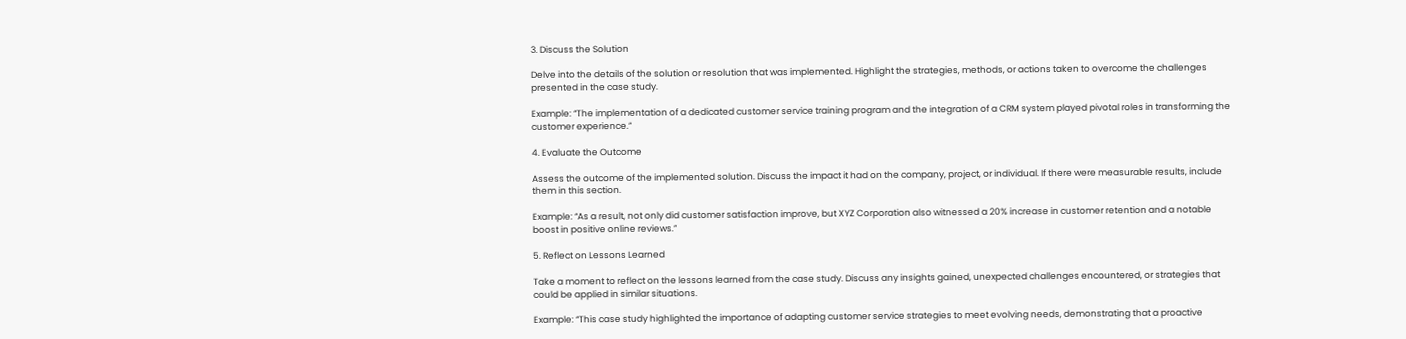3. Discuss the Solution

Delve into the details of the solution or resolution that was implemented. Highlight the strategies, methods, or actions taken to overcome the challenges presented in the case study.

Example: “The implementation of a dedicated customer service training program and the integration of a CRM system played pivotal roles in transforming the customer experience.”

4. Evaluate the Outcome

Assess the outcome of the implemented solution. Discuss the impact it had on the company, project, or individual. If there were measurable results, include them in this section.

Example: “As a result, not only did customer satisfaction improve, but XYZ Corporation also witnessed a 20% increase in customer retention and a notable boost in positive online reviews.”

5. Reflect on Lessons Learned

Take a moment to reflect on the lessons learned from the case study. Discuss any insights gained, unexpected challenges encountered, or strategies that could be applied in similar situations.

Example: “This case study highlighted the importance of adapting customer service strategies to meet evolving needs, demonstrating that a proactive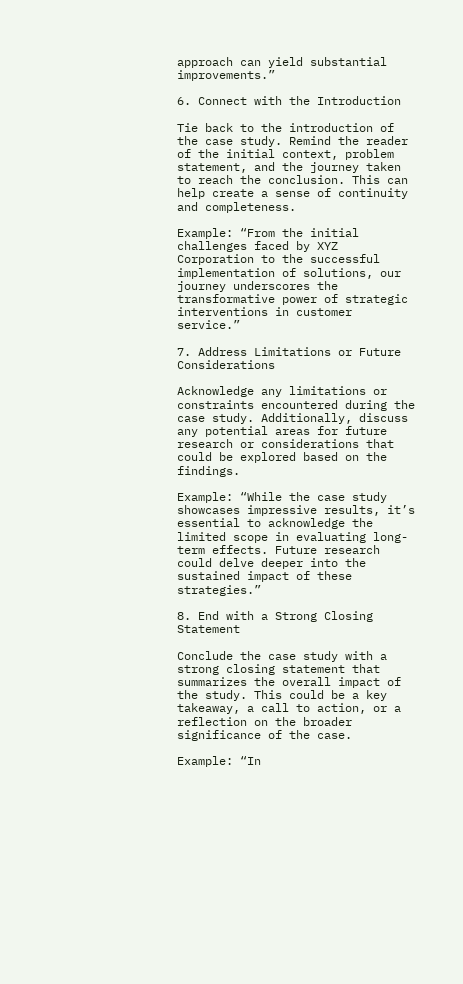approach can yield substantial improvements.”

6. Connect with the Introduction

Tie back to the introduction of the case study. Remind the reader of the initial context, problem statement, and the journey taken to reach the conclusion. This can help create a sense of continuity and completeness.

Example: “From the initial challenges faced by XYZ Corporation to the successful implementation of solutions, our journey underscores the transformative power of strategic interventions in customer service.”

7. Address Limitations or Future Considerations

Acknowledge any limitations or constraints encountered during the case study. Additionally, discuss any potential areas for future research or considerations that could be explored based on the findings.

Example: “While the case study showcases impressive results, it’s essential to acknowledge the limited scope in evaluating long-term effects. Future research could delve deeper into the sustained impact of these strategies.”

8. End with a Strong Closing Statement

Conclude the case study with a strong closing statement that summarizes the overall impact of the study. This could be a key takeaway, a call to action, or a reflection on the broader significance of the case.

Example: “In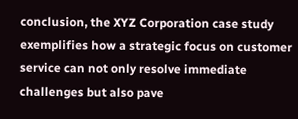conclusion, the XYZ Corporation case study exemplifies how a strategic focus on customer service can not only resolve immediate challenges but also pave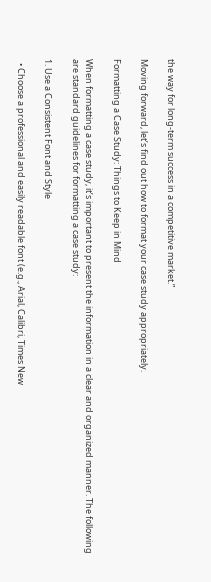the way for long-term success in a competitive market.”

Moving forward, let’s find out how to format your case study appropriately.

Formatting a Case Study: Things to Keep in Mind

When formatting a case study, it’s important to present the information in a clear and organized manner. The following are standard guidelines for formatting a case study:

1. Use a Consistent Font and Style

  • Choose a professional and easily readable font (e.g., Arial, Calibri, Times New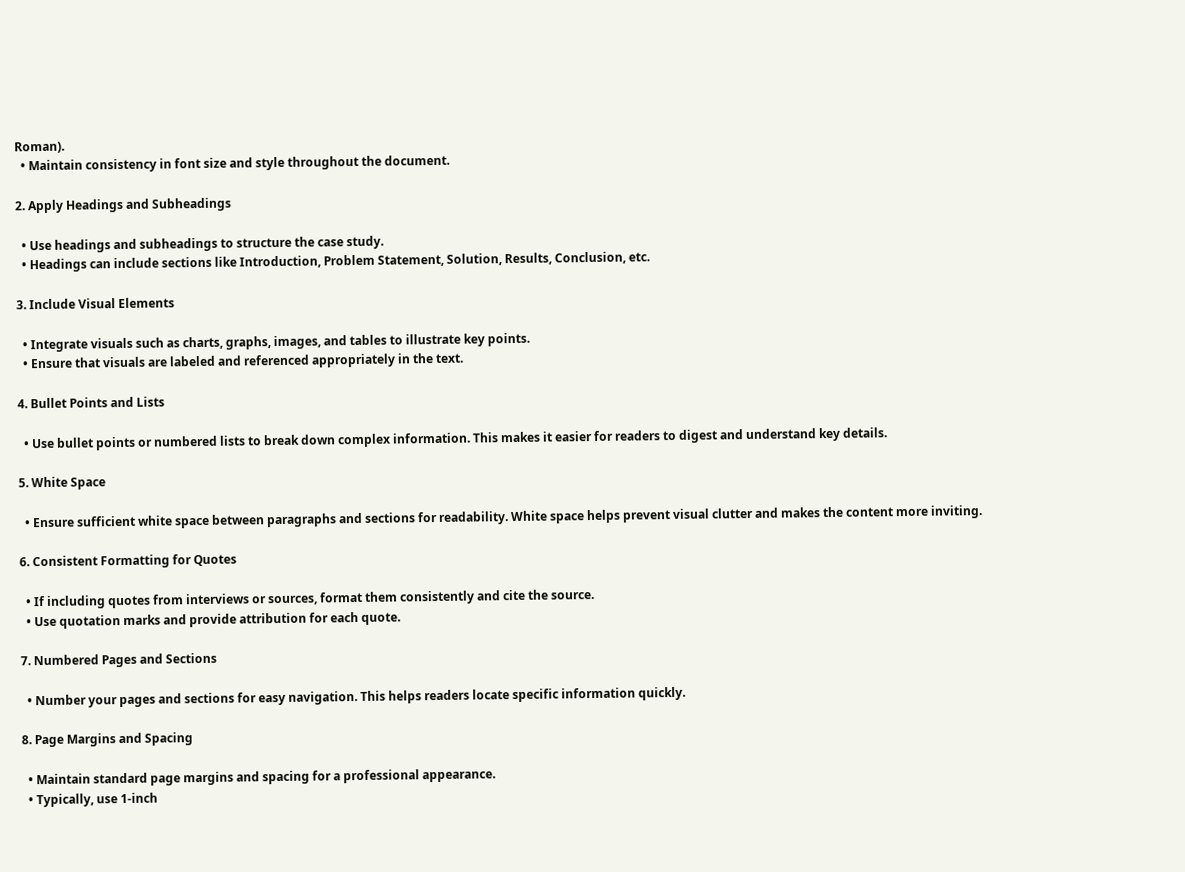Roman).
  • Maintain consistency in font size and style throughout the document.

2. Apply Headings and Subheadings

  • Use headings and subheadings to structure the case study.
  • Headings can include sections like Introduction, Problem Statement, Solution, Results, Conclusion, etc.

3. Include Visual Elements

  • Integrate visuals such as charts, graphs, images, and tables to illustrate key points.
  • Ensure that visuals are labeled and referenced appropriately in the text.

4. Bullet Points and Lists

  • Use bullet points or numbered lists to break down complex information. This makes it easier for readers to digest and understand key details.

5. White Space

  • Ensure sufficient white space between paragraphs and sections for readability. White space helps prevent visual clutter and makes the content more inviting.

6. Consistent Formatting for Quotes

  • If including quotes from interviews or sources, format them consistently and cite the source.
  • Use quotation marks and provide attribution for each quote.

7. Numbered Pages and Sections

  • Number your pages and sections for easy navigation. This helps readers locate specific information quickly.

8. Page Margins and Spacing

  • Maintain standard page margins and spacing for a professional appearance.
  • Typically, use 1-inch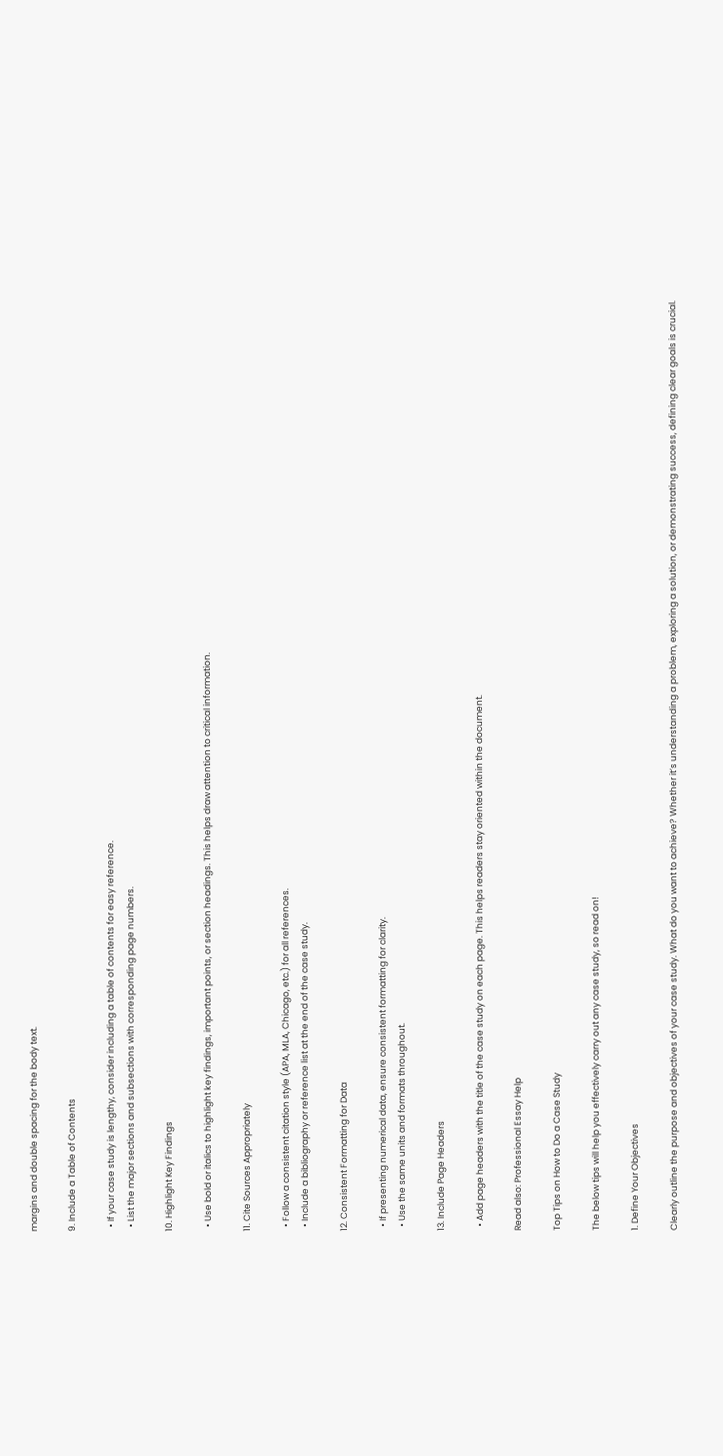margins and double spacing for the body text.

9. Include a Table of Contents

  • If your case study is lengthy, consider including a table of contents for easy reference.
  • List the major sections and subsections with corresponding page numbers.

10. Highlight Key Findings

  • Use bold or italics to highlight key findings, important points, or section headings. This helps draw attention to critical information.

11. Cite Sources Appropriately

  • Follow a consistent citation style (APA, MLA, Chicago, etc.) for all references.
  • Include a bibliography or reference list at the end of the case study.

12. Consistent Formatting for Data

  • If presenting numerical data, ensure consistent formatting for clarity.
  • Use the same units and formats throughout.

13. Include Page Headers

  • Add page headers with the title of the case study on each page. This helps readers stay oriented within the document.

Read also: Professional Essay Help

Top Tips on How to Do a Case Study

The below tips will help you effectively carry out any case study, so read on!

1. Define Your Objectives

Clearly outline the purpose and objectives of your case study. What do you want to achieve? Whether it’s understanding a problem, exploring a solution, or demonstrating success, defining clear goals is crucial.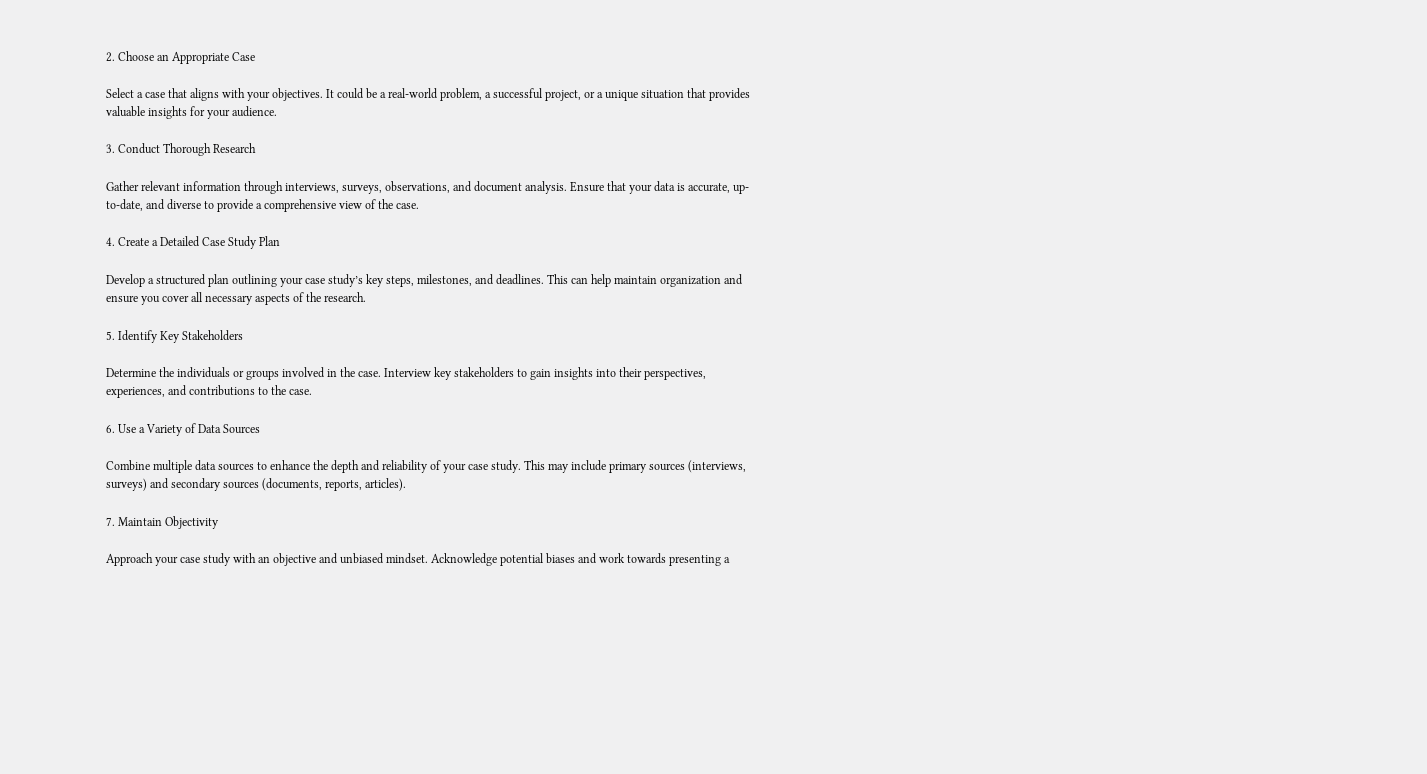2. Choose an Appropriate Case

Select a case that aligns with your objectives. It could be a real-world problem, a successful project, or a unique situation that provides valuable insights for your audience.

3. Conduct Thorough Research

Gather relevant information through interviews, surveys, observations, and document analysis. Ensure that your data is accurate, up-to-date, and diverse to provide a comprehensive view of the case.

4. Create a Detailed Case Study Plan

Develop a structured plan outlining your case study’s key steps, milestones, and deadlines. This can help maintain organization and ensure you cover all necessary aspects of the research.

5. Identify Key Stakeholders

Determine the individuals or groups involved in the case. Interview key stakeholders to gain insights into their perspectives, experiences, and contributions to the case.

6. Use a Variety of Data Sources

Combine multiple data sources to enhance the depth and reliability of your case study. This may include primary sources (interviews, surveys) and secondary sources (documents, reports, articles).

7. Maintain Objectivity

Approach your case study with an objective and unbiased mindset. Acknowledge potential biases and work towards presenting a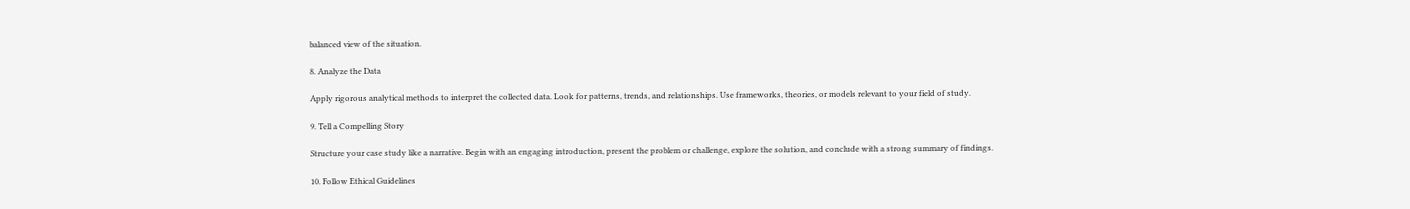balanced view of the situation.

8. Analyze the Data

Apply rigorous analytical methods to interpret the collected data. Look for patterns, trends, and relationships. Use frameworks, theories, or models relevant to your field of study.

9. Tell a Compelling Story

Structure your case study like a narrative. Begin with an engaging introduction, present the problem or challenge, explore the solution, and conclude with a strong summary of findings.

10. Follow Ethical Guidelines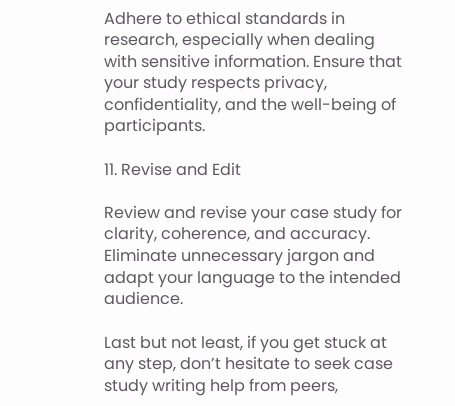Adhere to ethical standards in research, especially when dealing with sensitive information. Ensure that your study respects privacy, confidentiality, and the well-being of participants.

11. Revise and Edit

Review and revise your case study for clarity, coherence, and accuracy. Eliminate unnecessary jargon and adapt your language to the intended audience.

Last but not least, if you get stuck at any step, don’t hesitate to seek case study writing help from peers,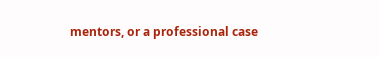mentors, or a professional case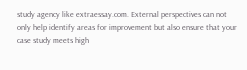study agency like extraessay.com. External perspectives can not only help identify areas for improvement but also ensure that your case study meets high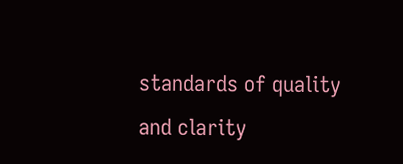standards of quality and clarity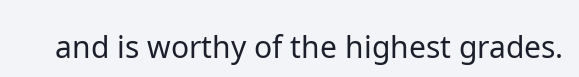and is worthy of the highest grades.